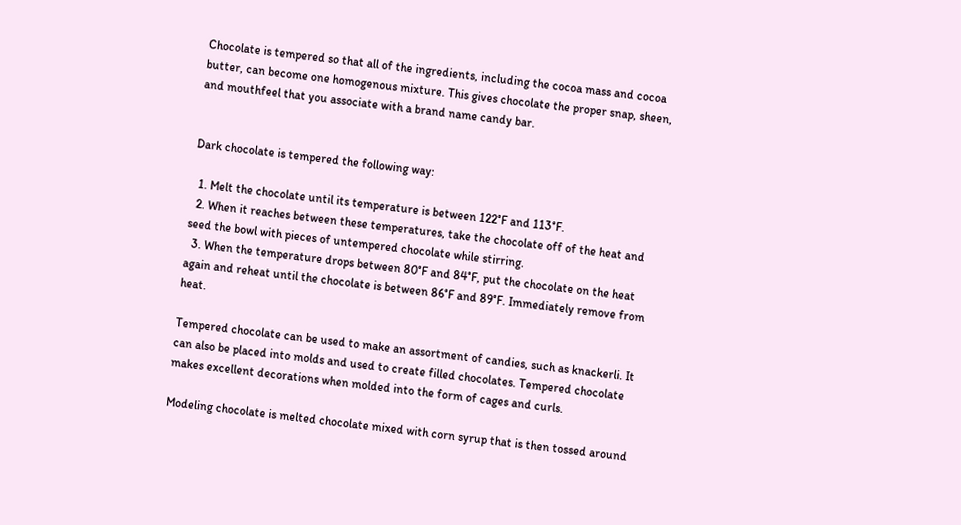Chocolate is tempered so that all of the ingredients, including the cocoa mass and cocoa butter, can become one homogenous mixture. This gives chocolate the proper snap, sheen, and mouthfeel that you associate with a brand name candy bar.


Dark chocolate is tempered the following way:

  1. Melt the chocolate until its temperature is between 122°F and 113°F.
  2. When it reaches between these temperatures, take the chocolate off of the heat and seed the bowl with pieces of untempered chocolate while stirring.
  3. When the temperature drops between 80°F and 84°F, put the chocolate on the heat again and reheat until the chocolate is between 86°F and 89°F. Immediately remove from heat.

Tempered chocolate can be used to make an assortment of candies, such as knackerli. It can also be placed into molds and used to create filled chocolates. Tempered chocolate makes excellent decorations when molded into the form of cages and curls.

Modeling chocolate is melted chocolate mixed with corn syrup that is then tossed around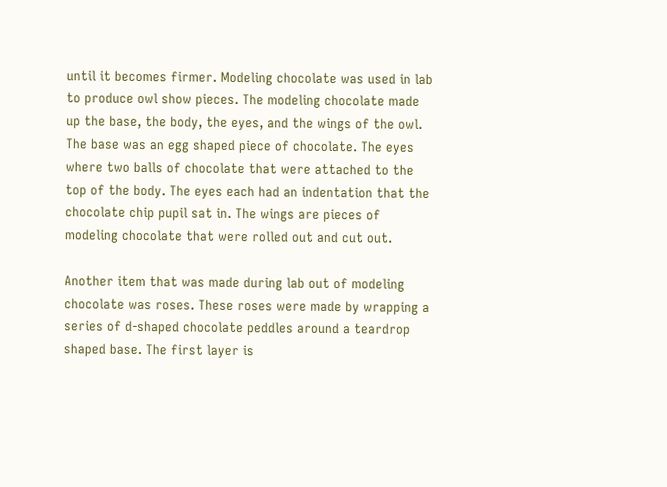until it becomes firmer. Modeling chocolate was used in lab to produce owl show pieces. The modeling chocolate made up the base, the body, the eyes, and the wings of the owl. The base was an egg shaped piece of chocolate. The eyes where two balls of chocolate that were attached to the top of the body. The eyes each had an indentation that the chocolate chip pupil sat in. The wings are pieces of modeling chocolate that were rolled out and cut out.

Another item that was made during lab out of modeling chocolate was roses. These roses were made by wrapping a series of d-shaped chocolate peddles around a teardrop shaped base. The first layer is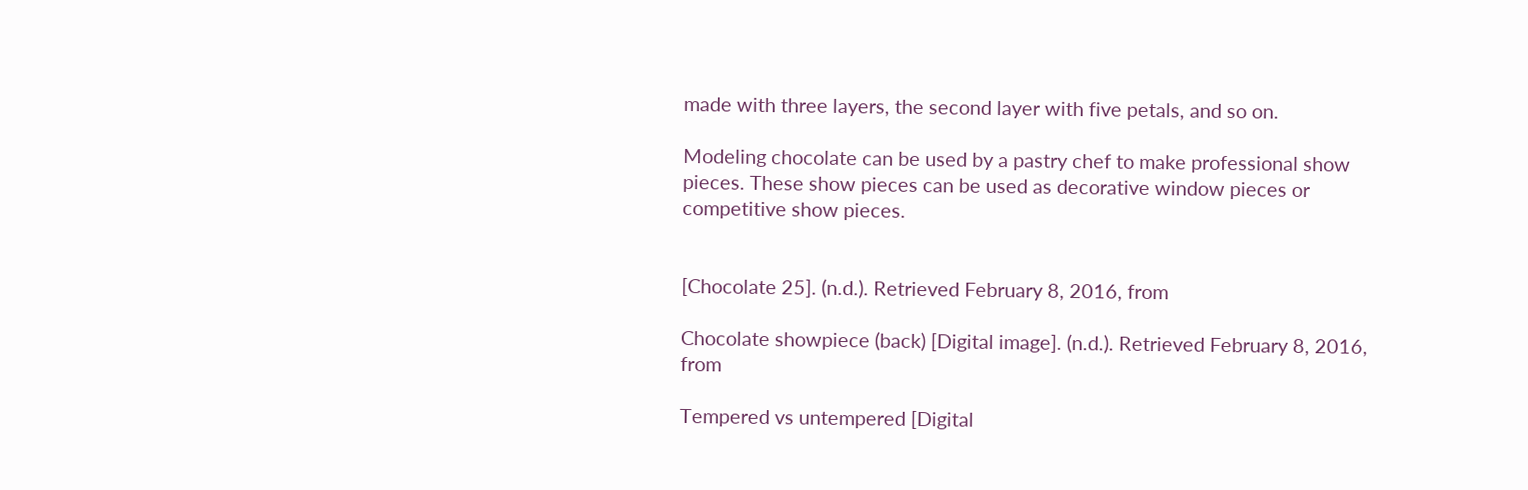made with three layers, the second layer with five petals, and so on.

Modeling chocolate can be used by a pastry chef to make professional show pieces. These show pieces can be used as decorative window pieces or competitive show pieces.


[Chocolate 25]. (n.d.). Retrieved February 8, 2016, from

Chocolate showpiece (back) [Digital image]. (n.d.). Retrieved February 8, 2016, from

Tempered vs untempered [Digital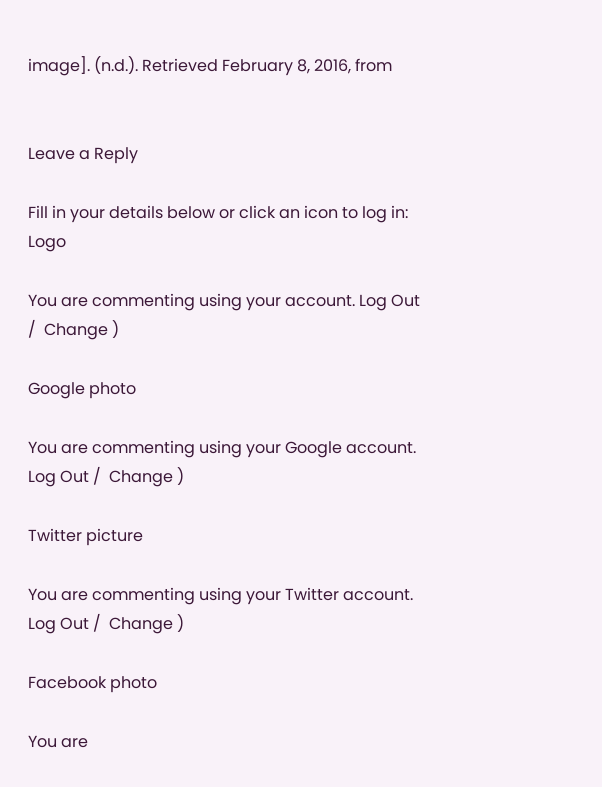image]. (n.d.). Retrieved February 8, 2016, from


Leave a Reply

Fill in your details below or click an icon to log in: Logo

You are commenting using your account. Log Out /  Change )

Google photo

You are commenting using your Google account. Log Out /  Change )

Twitter picture

You are commenting using your Twitter account. Log Out /  Change )

Facebook photo

You are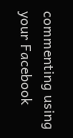commenting using your Facebook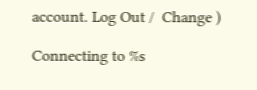account. Log Out /  Change )

Connecting to %s